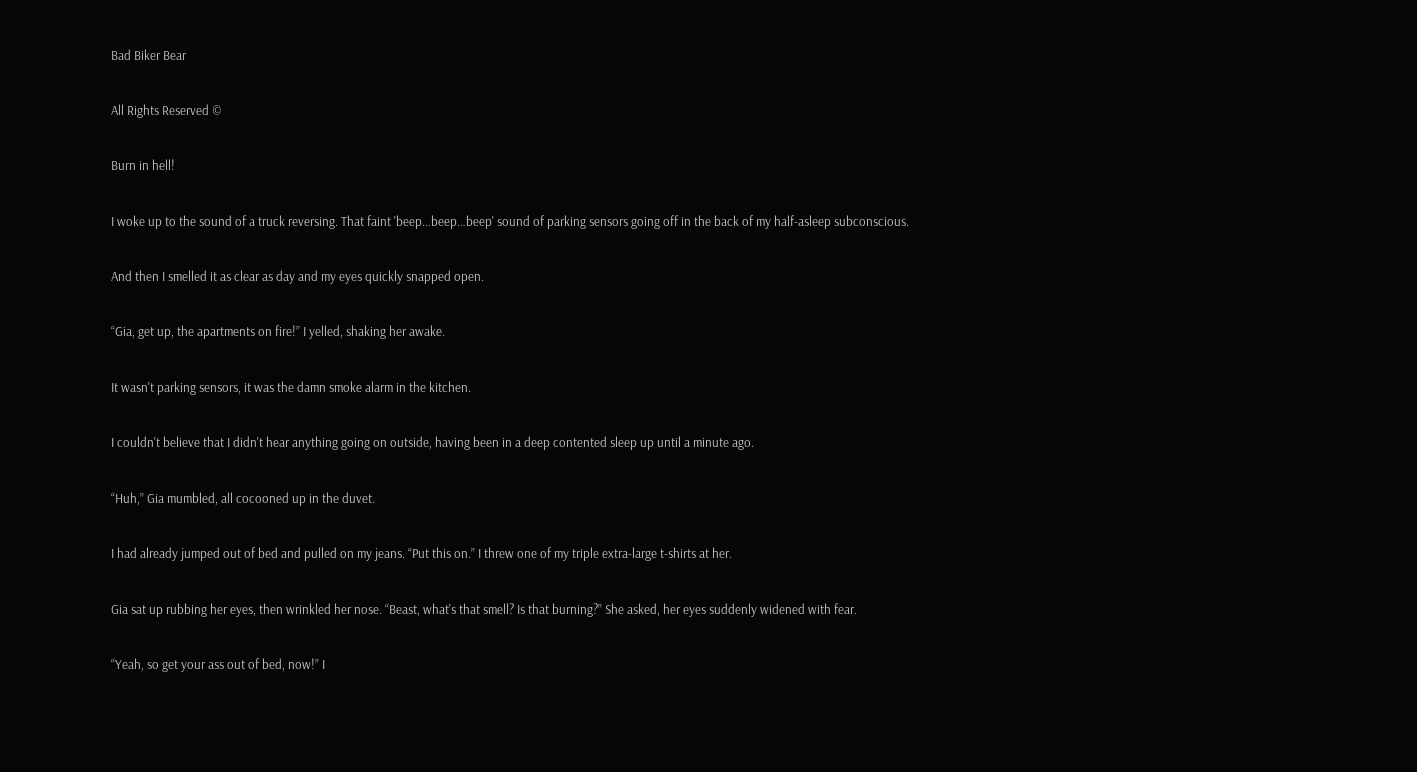Bad Biker Bear

All Rights Reserved ©

Burn in hell!

I woke up to the sound of a truck reversing. That faint 'beep…beep…beep' sound of parking sensors going off in the back of my half-asleep subconscious.

And then I smelled it as clear as day and my eyes quickly snapped open.

“Gia, get up, the apartments on fire!” I yelled, shaking her awake.

It wasn't parking sensors, it was the damn smoke alarm in the kitchen.

I couldn't believe that I didn't hear anything going on outside, having been in a deep contented sleep up until a minute ago.

“Huh,” Gia mumbled, all cocooned up in the duvet.

I had already jumped out of bed and pulled on my jeans. “Put this on.” I threw one of my triple extra-large t-shirts at her.

Gia sat up rubbing her eyes, then wrinkled her nose. “Beast, what's that smell? Is that burning?” She asked, her eyes suddenly widened with fear.

“Yeah, so get your ass out of bed, now!” I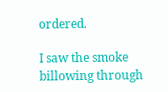ordered.

I saw the smoke billowing through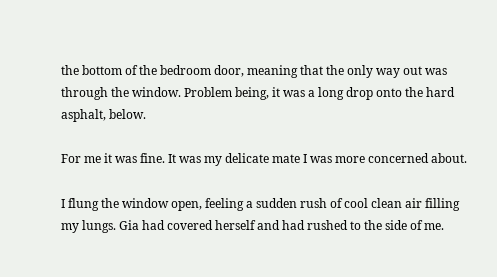the bottom of the bedroom door, meaning that the only way out was through the window. Problem being, it was a long drop onto the hard asphalt, below.

For me it was fine. It was my delicate mate I was more concerned about.

I flung the window open, feeling a sudden rush of cool clean air filling my lungs. Gia had covered herself and had rushed to the side of me.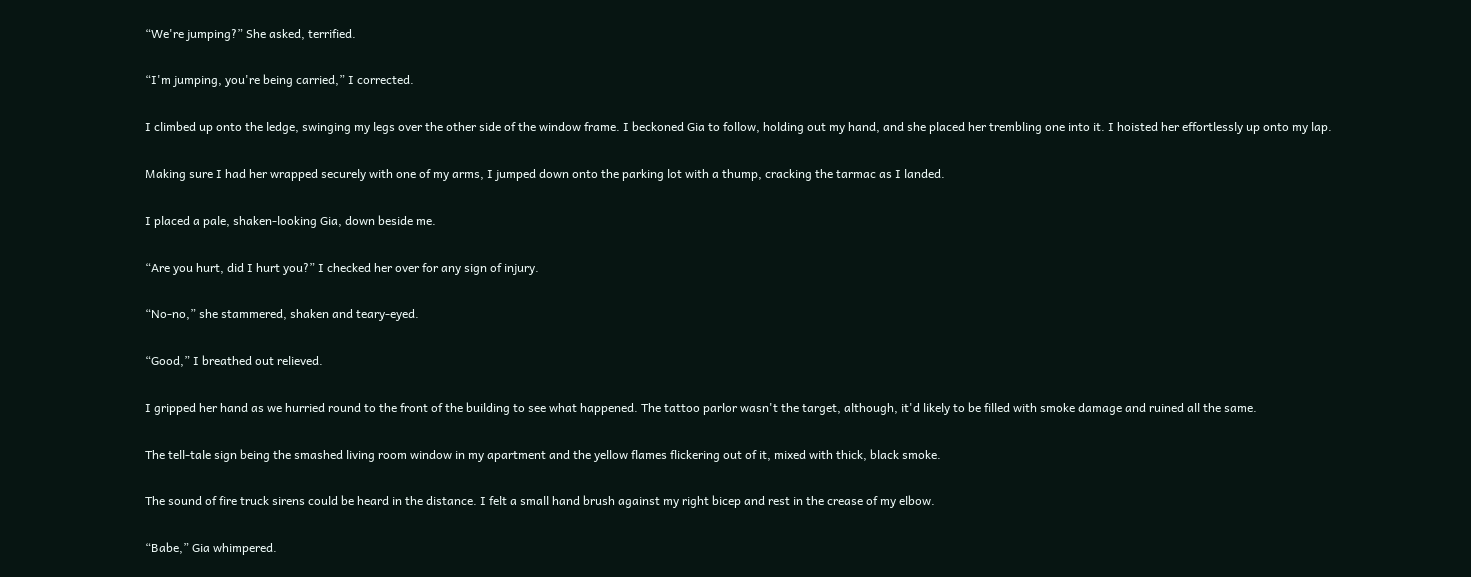“We're jumping?” She asked, terrified.

“I'm jumping, you're being carried,” I corrected.

I climbed up onto the ledge, swinging my legs over the other side of the window frame. I beckoned Gia to follow, holding out my hand, and she placed her trembling one into it. I hoisted her effortlessly up onto my lap.

Making sure I had her wrapped securely with one of my arms, I jumped down onto the parking lot with a thump, cracking the tarmac as I landed.

I placed a pale, shaken-looking Gia, down beside me.

“Are you hurt, did I hurt you?” I checked her over for any sign of injury.

“No-no,” she stammered, shaken and teary-eyed.

“Good,” I breathed out relieved.

I gripped her hand as we hurried round to the front of the building to see what happened. The tattoo parlor wasn't the target, although, it'd likely to be filled with smoke damage and ruined all the same.

The tell-tale sign being the smashed living room window in my apartment and the yellow flames flickering out of it, mixed with thick, black smoke.

The sound of fire truck sirens could be heard in the distance. I felt a small hand brush against my right bicep and rest in the crease of my elbow.

“Babe,” Gia whimpered.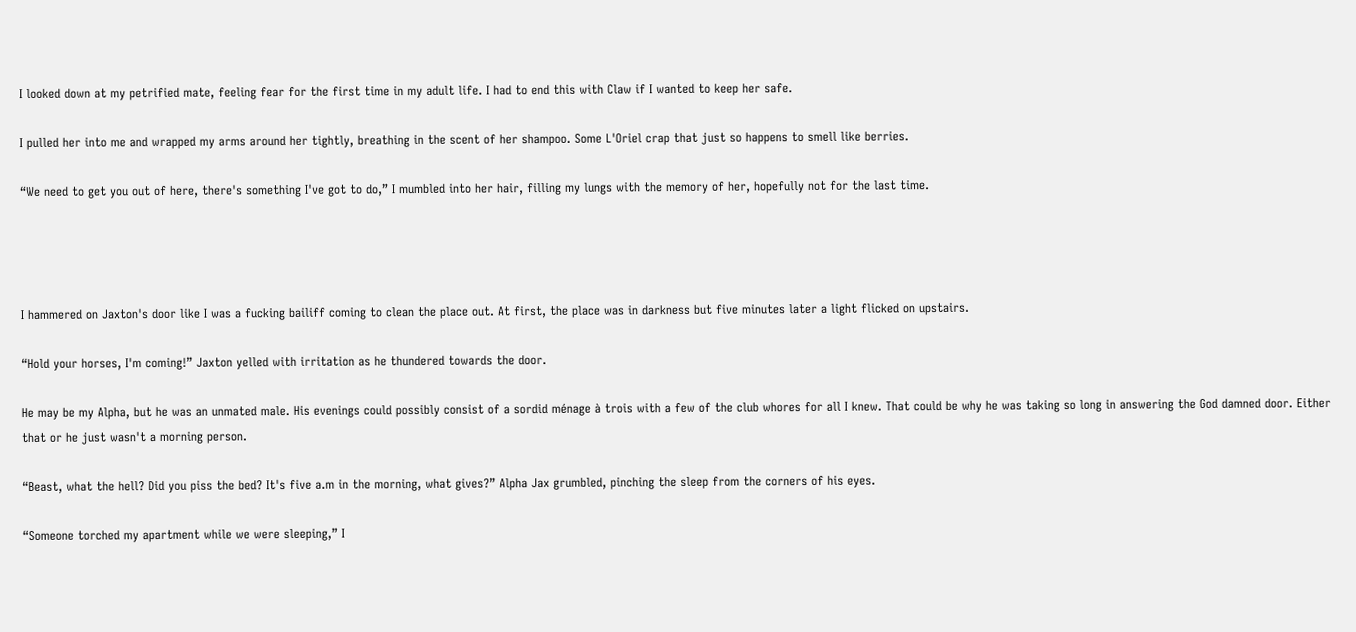I looked down at my petrified mate, feeling fear for the first time in my adult life. I had to end this with Claw if I wanted to keep her safe.

I pulled her into me and wrapped my arms around her tightly, breathing in the scent of her shampoo. Some L'Oriel crap that just so happens to smell like berries.

“We need to get you out of here, there's something I've got to do,” I mumbled into her hair, filling my lungs with the memory of her, hopefully not for the last time.




I hammered on Jaxton's door like I was a fucking bailiff coming to clean the place out. At first, the place was in darkness but five minutes later a light flicked on upstairs.

“Hold your horses, I'm coming!” Jaxton yelled with irritation as he thundered towards the door.

He may be my Alpha, but he was an unmated male. His evenings could possibly consist of a sordid ménage à trois with a few of the club whores for all I knew. That could be why he was taking so long in answering the God damned door. Either that or he just wasn't a morning person.

“Beast, what the hell? Did you piss the bed? It's five a.m in the morning, what gives?” Alpha Jax grumbled, pinching the sleep from the corners of his eyes.

“Someone torched my apartment while we were sleeping,” I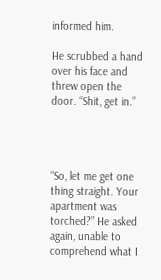informed him.

He scrubbed a hand over his face and threw open the door. “Shit, get in.”




“So, let me get one thing straight. Your apartment was torched?” He asked again, unable to comprehend what I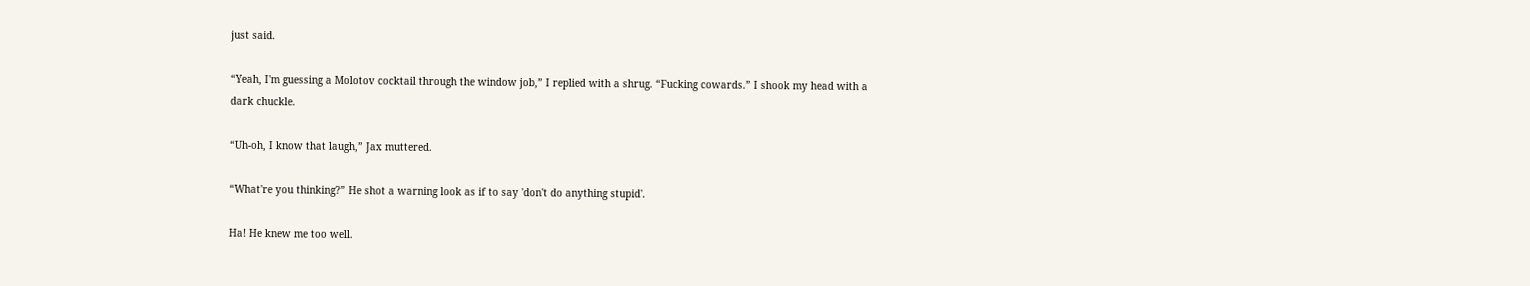just said.

“Yeah, I'm guessing a Molotov cocktail through the window job,” I replied with a shrug. “Fucking cowards.” I shook my head with a dark chuckle.

“Uh-oh, I know that laugh,” Jax muttered.

“What're you thinking?” He shot a warning look as if to say 'don't do anything stupid'.

Ha! He knew me too well.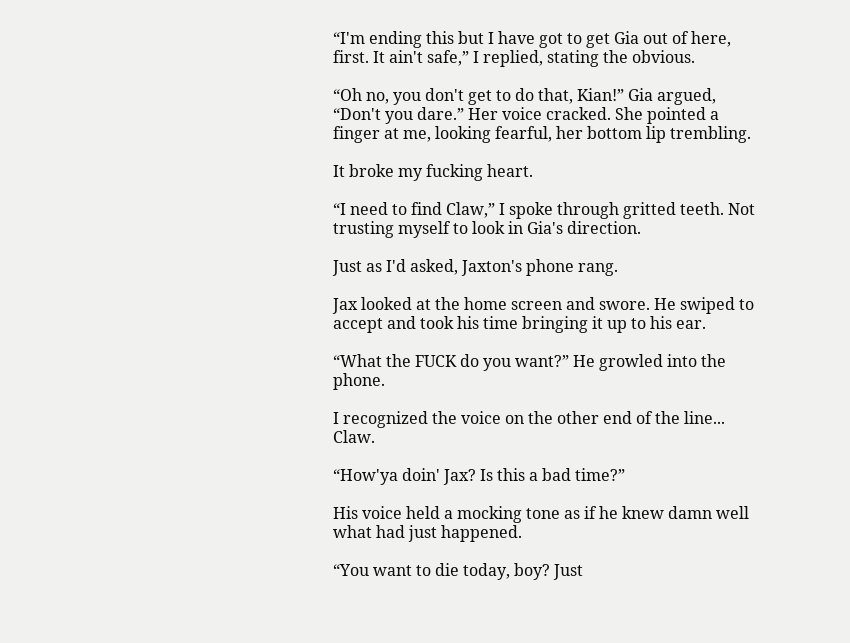“I'm ending this but I have got to get Gia out of here, first. It ain't safe,” I replied, stating the obvious.

“Oh no, you don't get to do that, Kian!” Gia argued, “Don't you dare.” Her voice cracked. She pointed a finger at me, looking fearful, her bottom lip trembling.

It broke my fucking heart.

“I need to find Claw,” I spoke through gritted teeth. Not trusting myself to look in Gia's direction.

Just as I'd asked, Jaxton's phone rang.

Jax looked at the home screen and swore. He swiped to accept and took his time bringing it up to his ear.

“What the FUCK do you want?” He growled into the phone.

I recognized the voice on the other end of the line... Claw.

“How'ya doin' Jax? Is this a bad time?”

His voice held a mocking tone as if he knew damn well what had just happened.

“You want to die today, boy? Just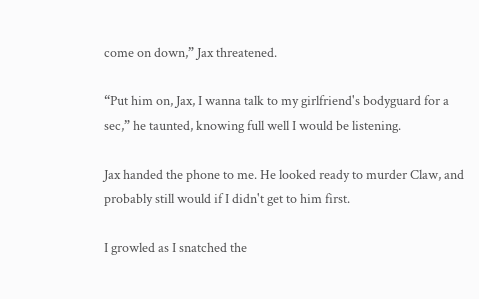come on down,” Jax threatened.

“Put him on, Jax, I wanna talk to my girlfriend's bodyguard for a sec,” he taunted, knowing full well I would be listening.

Jax handed the phone to me. He looked ready to murder Claw, and probably still would if I didn't get to him first.

I growled as I snatched the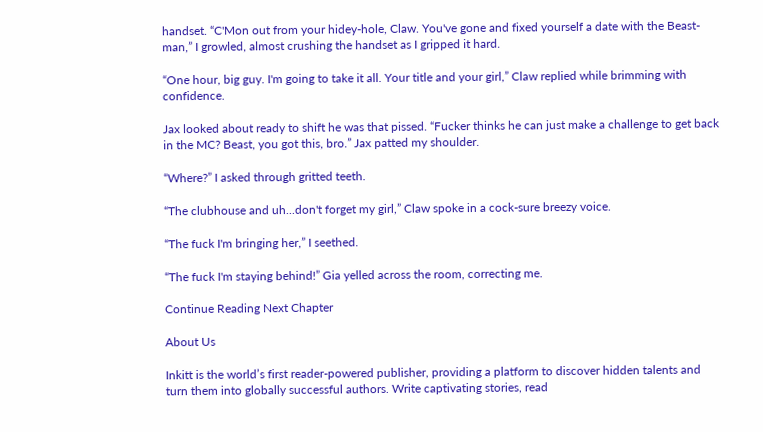handset. “C'Mon out from your hidey-hole, Claw. You've gone and fixed yourself a date with the Beast-man,” I growled, almost crushing the handset as I gripped it hard.

“One hour, big guy. I'm going to take it all. Your title and your girl,” Claw replied while brimming with confidence.

Jax looked about ready to shift he was that pissed. “Fucker thinks he can just make a challenge to get back in the MC? Beast, you got this, bro.” Jax patted my shoulder.

“Where?” I asked through gritted teeth.

“The clubhouse and uh...don't forget my girl,” Claw spoke in a cock-sure breezy voice.

“The fuck I'm bringing her,” I seethed.

“The fuck I'm staying behind!” Gia yelled across the room, correcting me.

Continue Reading Next Chapter

About Us

Inkitt is the world’s first reader-powered publisher, providing a platform to discover hidden talents and turn them into globally successful authors. Write captivating stories, read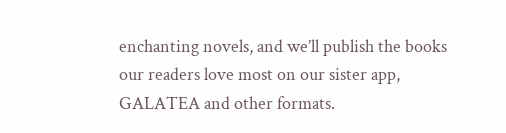enchanting novels, and we’ll publish the books our readers love most on our sister app, GALATEA and other formats.